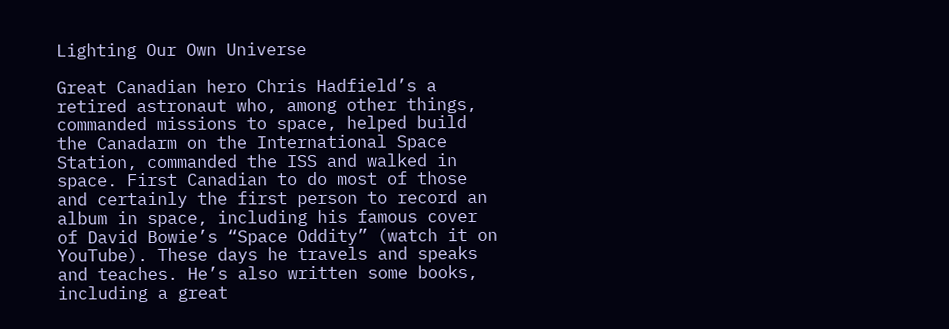Lighting Our Own Universe

Great Canadian hero Chris Hadfield’s a retired astronaut who, among other things, commanded missions to space, helped build the Canadarm on the International Space Station, commanded the ISS and walked in space. First Canadian to do most of those and certainly the first person to record an album in space, including his famous cover of David Bowie’s “Space Oddity” (watch it on YouTube). These days he travels and speaks and teaches. He’s also written some books, including a great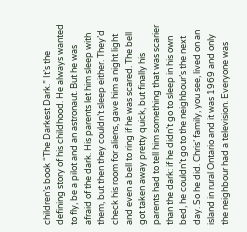children’s book “The Darkest Dark.” It’s the defining story of his childhood. He always wanted to fly, be a pilot and an astronaut. But he was afraid of the dark. His parents let him sleep with them, but then they couldn’t sleep either. They’d check his room for aliens, gave him a night light and even a bell to ring if he was scared. The bell got taken away pretty quick, but finally his parents had to tell him something that was scarier than the dark: if he didn’t go to sleep in his own bed, he couldn’t go to the neighbour’s the next day. So he did. Chris’ family, you see, lived on an island in rural Ontario and it was 1969 and only the neighbour had a television. Everyone was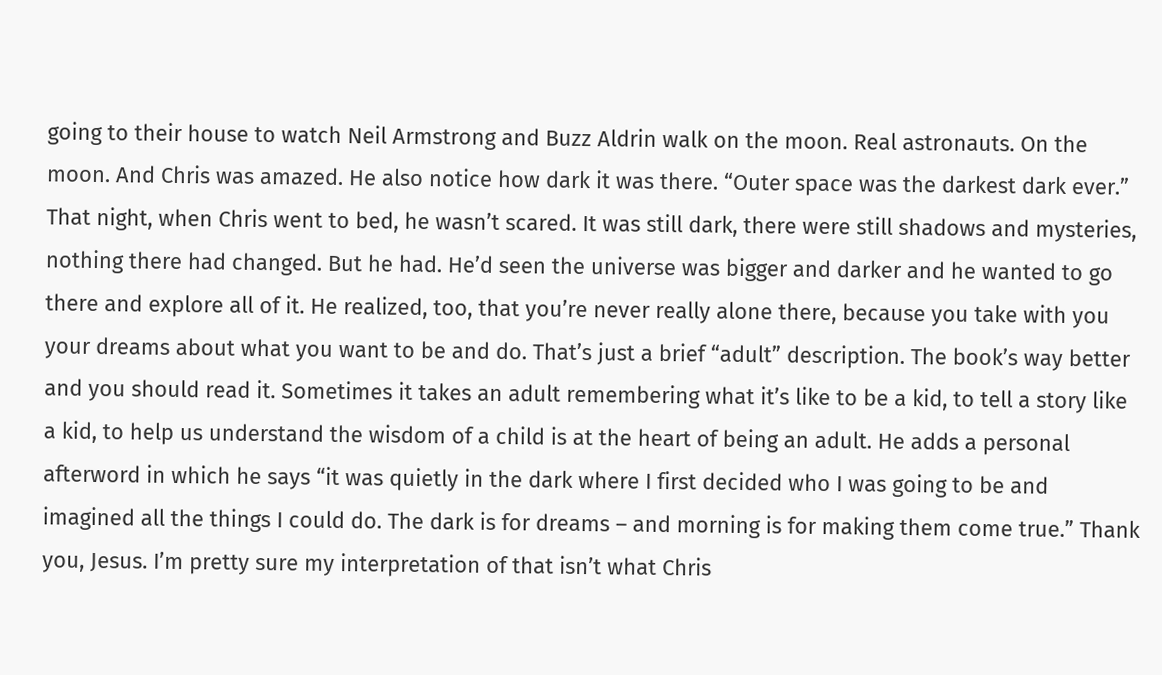going to their house to watch Neil Armstrong and Buzz Aldrin walk on the moon. Real astronauts. On the moon. And Chris was amazed. He also notice how dark it was there. “Outer space was the darkest dark ever.” That night, when Chris went to bed, he wasn’t scared. It was still dark, there were still shadows and mysteries, nothing there had changed. But he had. He’d seen the universe was bigger and darker and he wanted to go there and explore all of it. He realized, too, that you’re never really alone there, because you take with you your dreams about what you want to be and do. That’s just a brief “adult” description. The book’s way better and you should read it. Sometimes it takes an adult remembering what it’s like to be a kid, to tell a story like a kid, to help us understand the wisdom of a child is at the heart of being an adult. He adds a personal afterword in which he says “it was quietly in the dark where I first decided who I was going to be and imagined all the things I could do. The dark is for dreams – and morning is for making them come true.” Thank you, Jesus. I’m pretty sure my interpretation of that isn’t what Chris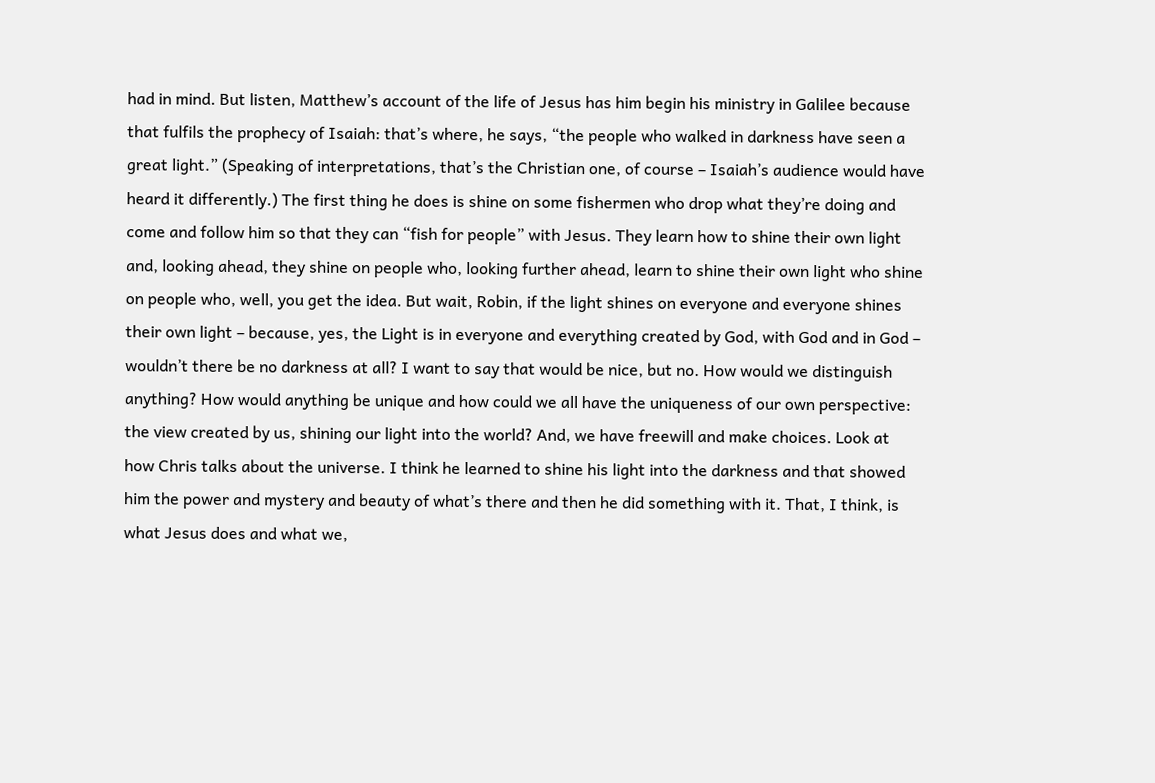had in mind. But listen, Matthew’s account of the life of Jesus has him begin his ministry in Galilee because that fulfils the prophecy of Isaiah: that’s where, he says, “the people who walked in darkness have seen a great light.” (Speaking of interpretations, that’s the Christian one, of course – Isaiah’s audience would have heard it differently.) The first thing he does is shine on some fishermen who drop what they’re doing and come and follow him so that they can “fish for people” with Jesus. They learn how to shine their own light and, looking ahead, they shine on people who, looking further ahead, learn to shine their own light who shine on people who, well, you get the idea. But wait, Robin, if the light shines on everyone and everyone shines their own light – because, yes, the Light is in everyone and everything created by God, with God and in God – wouldn’t there be no darkness at all? I want to say that would be nice, but no. How would we distinguish anything? How would anything be unique and how could we all have the uniqueness of our own perspective: the view created by us, shining our light into the world? And, we have freewill and make choices. Look at how Chris talks about the universe. I think he learned to shine his light into the darkness and that showed him the power and mystery and beauty of what’s there and then he did something with it. That, I think, is what Jesus does and what we,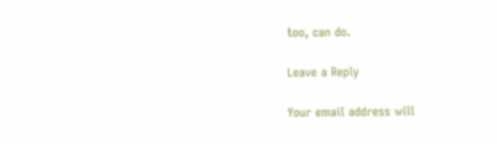too, can do.

Leave a Reply

Your email address will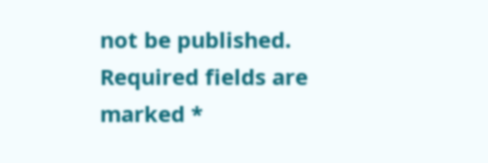not be published. Required fields are marked *